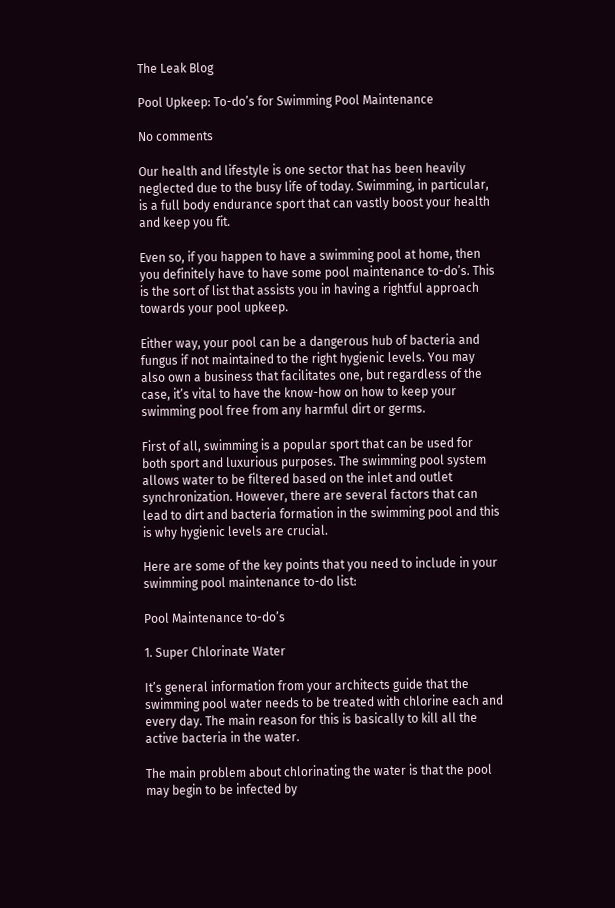The Leak Blog

Pool Upkeep: To-do’s for Swimming Pool Maintenance

No comments

Our health and lifestyle is one sector that has been heavily neglected due to the busy life of today. Swimming, in particular, is a full body endurance sport that can vastly boost your health and keep you fit.

Even so, if you happen to have a swimming pool at home, then you definitely have to have some pool maintenance to-do’s. This is the sort of list that assists you in having a rightful approach towards your pool upkeep.

Either way, your pool can be a dangerous hub of bacteria and fungus if not maintained to the right hygienic levels. You may also own a business that facilitates one, but regardless of the case, it’s vital to have the know-how on how to keep your swimming pool free from any harmful dirt or germs.

First of all, swimming is a popular sport that can be used for both sport and luxurious purposes. The swimming pool system allows water to be filtered based on the inlet and outlet synchronization. However, there are several factors that can lead to dirt and bacteria formation in the swimming pool and this is why hygienic levels are crucial.

Here are some of the key points that you need to include in your swimming pool maintenance to-do list:

Pool Maintenance to-do’s

1. Super Chlorinate Water

It’s general information from your architects guide that the swimming pool water needs to be treated with chlorine each and every day. The main reason for this is basically to kill all the active bacteria in the water.

The main problem about chlorinating the water is that the pool may begin to be infected by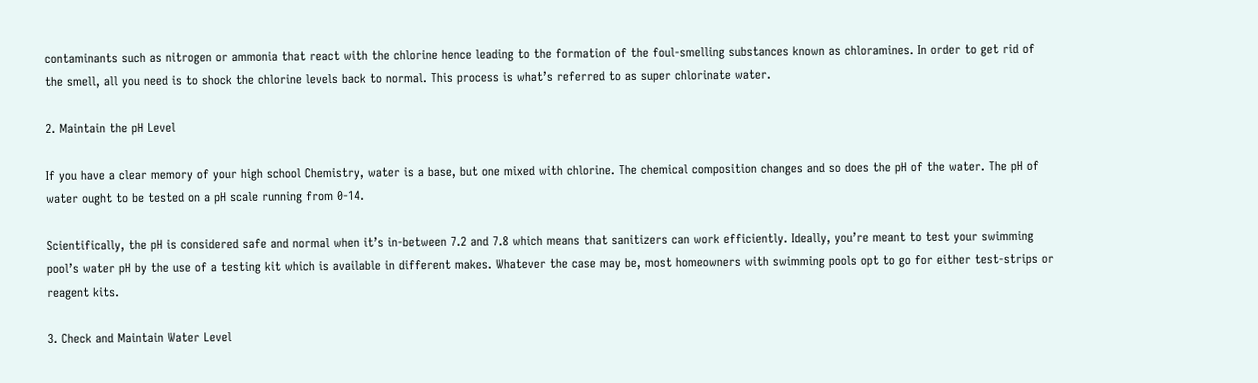contaminants such as nitrogen or ammonia that react with the chlorine hence leading to the formation of the foul-smelling substances known as chloramines. In order to get rid of the smell, all you need is to shock the chlorine levels back to normal. This process is what’s referred to as super chlorinate water.

2. Maintain the pH Level

If you have a clear memory of your high school Chemistry, water is a base, but one mixed with chlorine. The chemical composition changes and so does the pH of the water. The pH of water ought to be tested on a pH scale running from 0-14.

Scientifically, the pH is considered safe and normal when it’s in-between 7.2 and 7.8 which means that sanitizers can work efficiently. Ideally, you’re meant to test your swimming pool’s water pH by the use of a testing kit which is available in different makes. Whatever the case may be, most homeowners with swimming pools opt to go for either test-strips or reagent kits.

3. Check and Maintain Water Level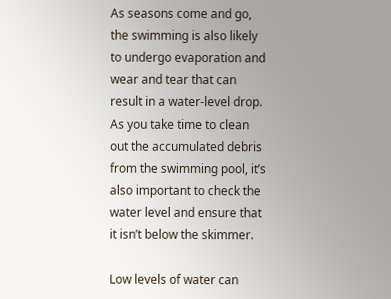As seasons come and go, the swimming is also likely to undergo evaporation and wear and tear that can result in a water-level drop. As you take time to clean out the accumulated debris from the swimming pool, it’s also important to check the water level and ensure that it isn’t below the skimmer.

Low levels of water can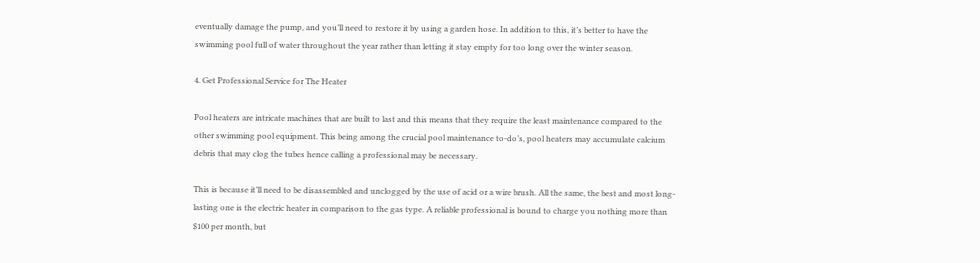eventually damage the pump, and you’ll need to restore it by using a garden hose. In addition to this, it’s better to have the swimming pool full of water throughout the year rather than letting it stay empty for too long over the winter season.

4. Get Professional Service for The Heater

Pool heaters are intricate machines that are built to last and this means that they require the least maintenance compared to the other swimming pool equipment. This being among the crucial pool maintenance to-do’s, pool heaters may accumulate calcium debris that may clog the tubes hence calling a professional may be necessary.

This is because it’ll need to be disassembled and unclogged by the use of acid or a wire brush. All the same, the best and most long-lasting one is the electric heater in comparison to the gas type. A reliable professional is bound to charge you nothing more than $100 per month, but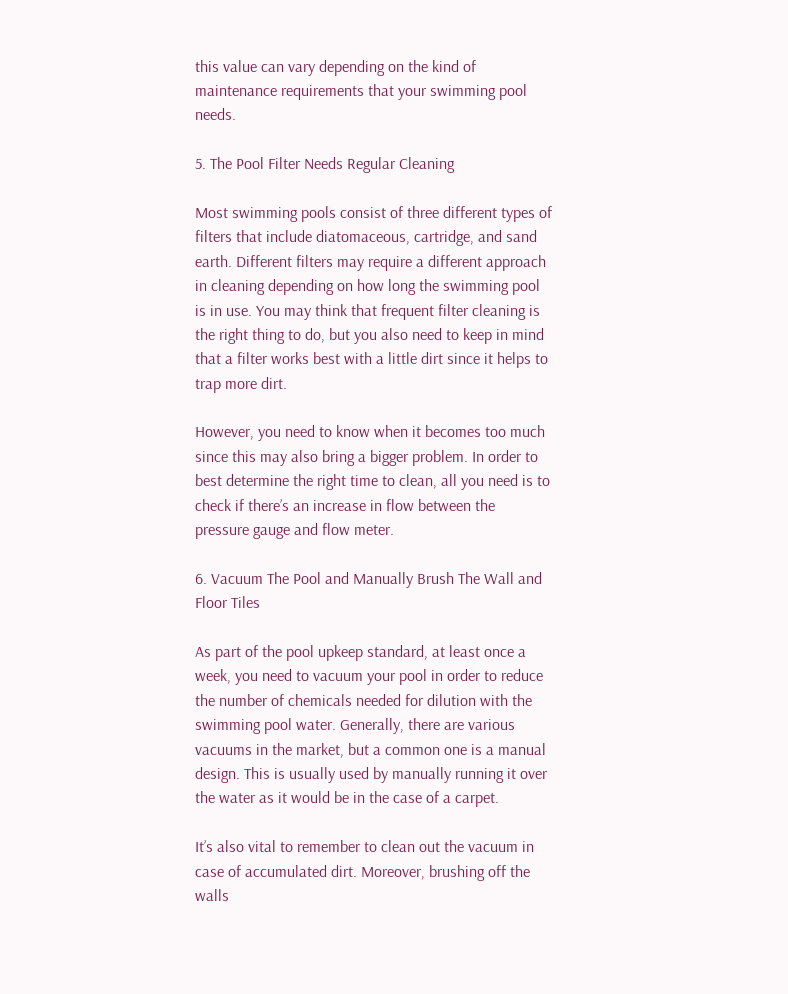this value can vary depending on the kind of maintenance requirements that your swimming pool needs.

5. The Pool Filter Needs Regular Cleaning

Most swimming pools consist of three different types of filters that include diatomaceous, cartridge, and sand earth. Different filters may require a different approach in cleaning depending on how long the swimming pool is in use. You may think that frequent filter cleaning is the right thing to do, but you also need to keep in mind that a filter works best with a little dirt since it helps to trap more dirt.

However, you need to know when it becomes too much since this may also bring a bigger problem. In order to best determine the right time to clean, all you need is to check if there’s an increase in flow between the pressure gauge and flow meter.

6. Vacuum The Pool and Manually Brush The Wall and Floor Tiles

As part of the pool upkeep standard, at least once a week, you need to vacuum your pool in order to reduce the number of chemicals needed for dilution with the swimming pool water. Generally, there are various vacuums in the market, but a common one is a manual design. This is usually used by manually running it over the water as it would be in the case of a carpet.

It’s also vital to remember to clean out the vacuum in case of accumulated dirt. Moreover, brushing off the walls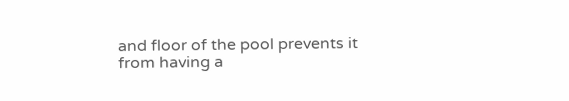and floor of the pool prevents it from having a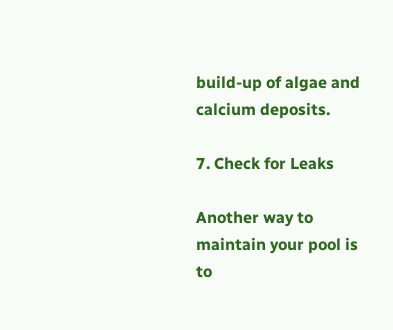build-up of algae and calcium deposits.

7. Check for Leaks

Another way to maintain your pool is to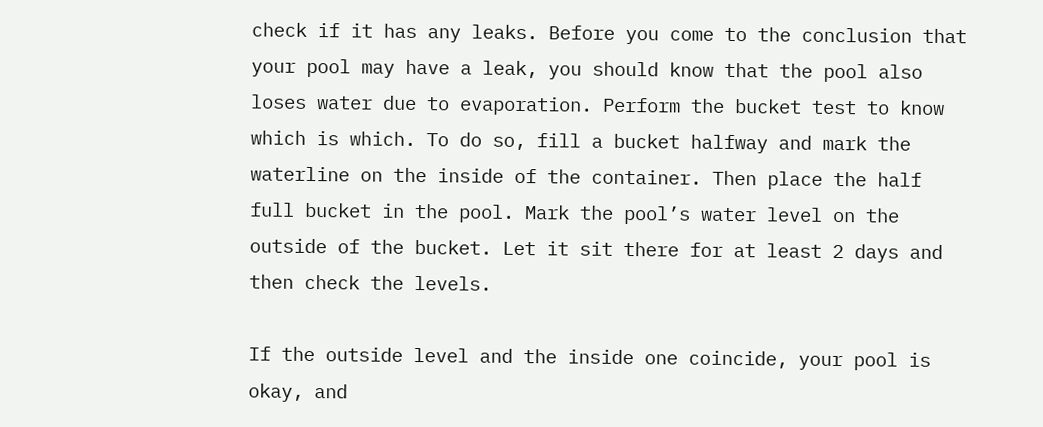check if it has any leaks. Before you come to the conclusion that your pool may have a leak, you should know that the pool also loses water due to evaporation. Perform the bucket test to know which is which. To do so, fill a bucket halfway and mark the waterline on the inside of the container. Then place the half full bucket in the pool. Mark the pool’s water level on the outside of the bucket. Let it sit there for at least 2 days and then check the levels.

If the outside level and the inside one coincide, your pool is okay, and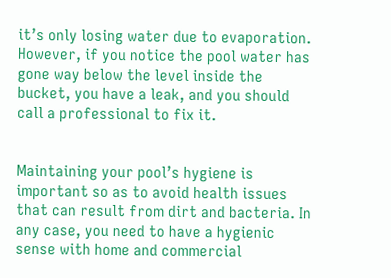it’s only losing water due to evaporation. However, if you notice the pool water has gone way below the level inside the bucket, you have a leak, and you should call a professional to fix it.


Maintaining your pool’s hygiene is important so as to avoid health issues that can result from dirt and bacteria. In any case, you need to have a hygienic sense with home and commercial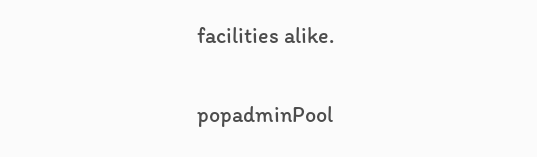facilities alike.

popadminPool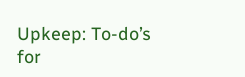Upkeep: To-do’s for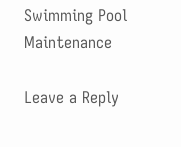Swimming Pool Maintenance

Leave a Reply